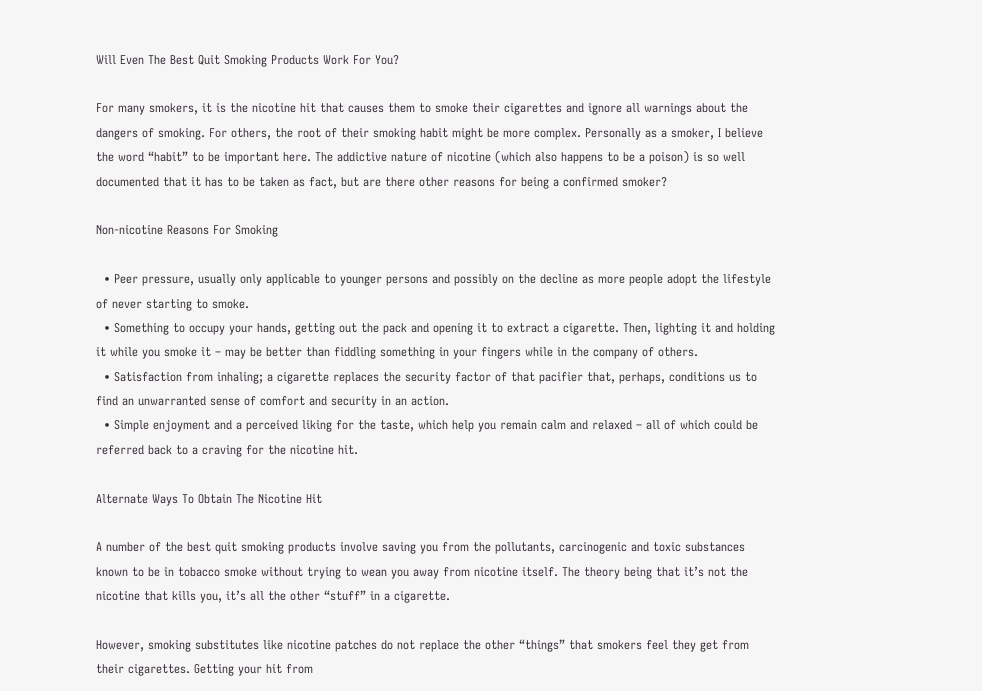Will Even The Best Quit Smoking Products Work For You?

For many smokers, it is the nicotine hit that causes them to smoke their cigarettes and ignore all warnings about the dangers of smoking. For others, the root of their smoking habit might be more complex. Personally as a smoker, I believe the word “habit” to be important here. The addictive nature of nicotine (which also happens to be a poison) is so well documented that it has to be taken as fact, but are there other reasons for being a confirmed smoker?

Non-nicotine Reasons For Smoking

  • Peer pressure, usually only applicable to younger persons and possibly on the decline as more people adopt the lifestyle of never starting to smoke.
  • Something to occupy your hands, getting out the pack and opening it to extract a cigarette. Then, lighting it and holding it while you smoke it – may be better than fiddling something in your fingers while in the company of others.
  • Satisfaction from inhaling; a cigarette replaces the security factor of that pacifier that, perhaps, conditions us to find an unwarranted sense of comfort and security in an action.
  • Simple enjoyment and a perceived liking for the taste, which help you remain calm and relaxed – all of which could be referred back to a craving for the nicotine hit.

Alternate Ways To Obtain The Nicotine Hit

A number of the best quit smoking products involve saving you from the pollutants, carcinogenic and toxic substances known to be in tobacco smoke without trying to wean you away from nicotine itself. The theory being that it’s not the nicotine that kills you, it’s all the other “stuff” in a cigarette.

However, smoking substitutes like nicotine patches do not replace the other “things” that smokers feel they get from their cigarettes. Getting your hit from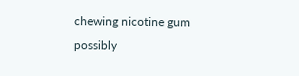chewing nicotine gum possibly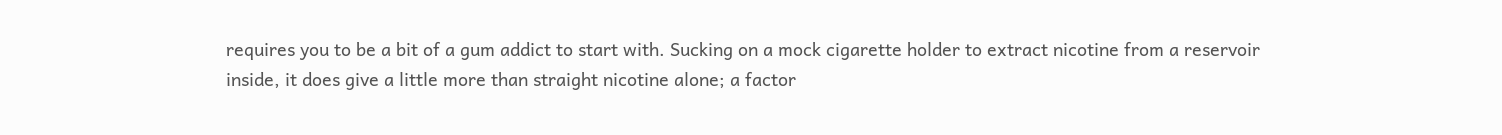requires you to be a bit of a gum addict to start with. Sucking on a mock cigarette holder to extract nicotine from a reservoir inside, it does give a little more than straight nicotine alone; a factor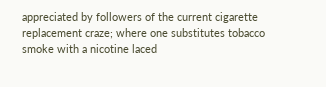appreciated by followers of the current cigarette replacement craze; where one substitutes tobacco smoke with a nicotine laced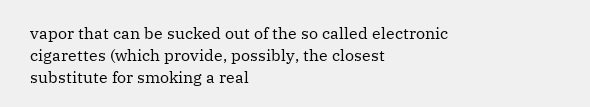vapor that can be sucked out of the so called electronic cigarettes (which provide, possibly, the closest substitute for smoking a real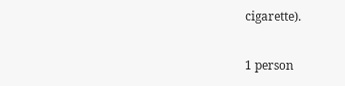cigarette).

1 person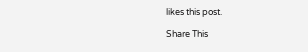likes this post.

Share This